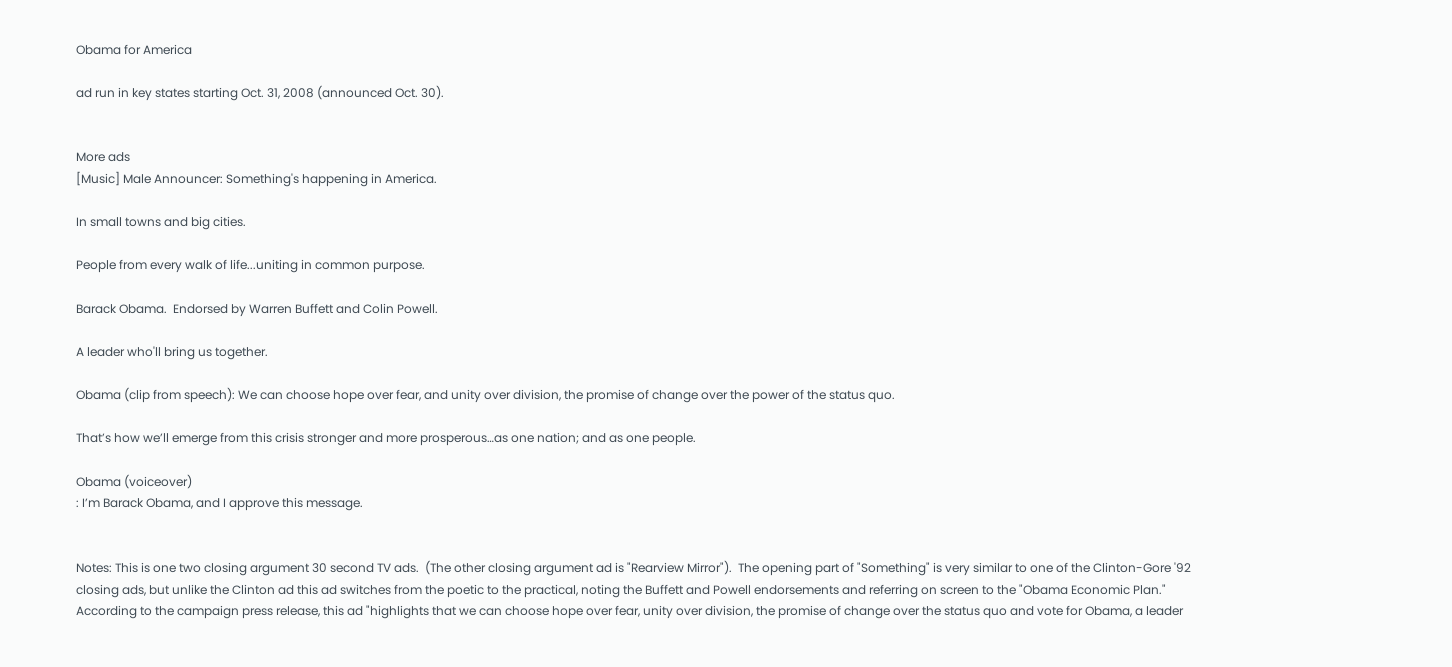Obama for America

ad run in key states starting Oct. 31, 2008 (announced Oct. 30).


More ads
[Music] Male Announcer: Something's happening in America.

In small towns and big cities.

People from every walk of life...uniting in common purpose.

Barack Obama.  Endorsed by Warren Buffett and Colin Powell.

A leader who'll bring us together.

Obama (clip from speech): We can choose hope over fear, and unity over division, the promise of change over the power of the status quo.

That’s how we’ll emerge from this crisis stronger and more prosperous…as one nation; and as one people.

Obama (voiceover)
: I’m Barack Obama, and I approve this message.


Notes: This is one two closing argument 30 second TV ads.  (The other closing argument ad is "Rearview Mirror").  The opening part of "Something" is very similar to one of the Clinton-Gore '92 closing ads, but unlike the Clinton ad this ad switches from the poetic to the practical, noting the Buffett and Powell endorsements and referring on screen to the "Obama Economic Plan."  According to the campaign press release, this ad "highlights that we can choose hope over fear, unity over division, the promise of change over the status quo and vote for Obama, a leader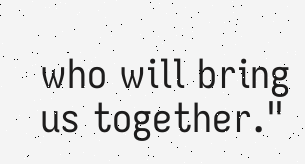who will bring us together."